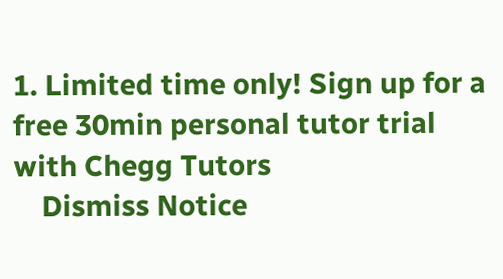1. Limited time only! Sign up for a free 30min personal tutor trial with Chegg Tutors
    Dismiss Notice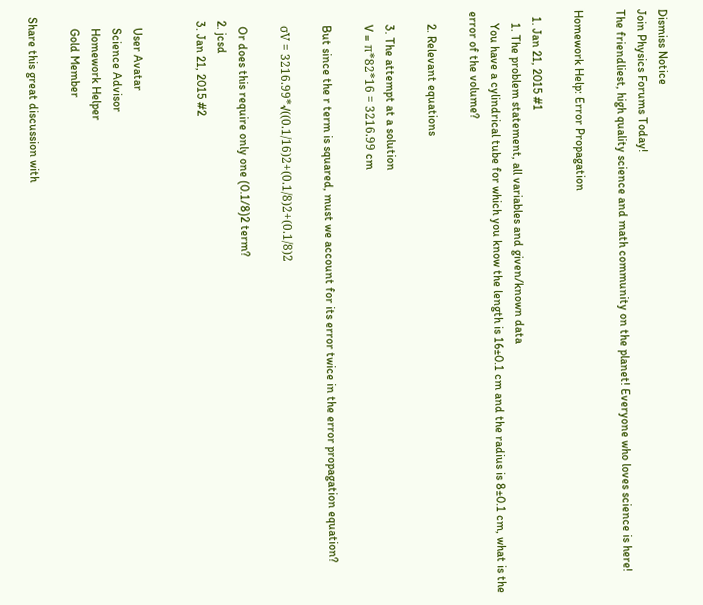Dismiss Notice
Join Physics Forums Today!
The friendliest, high quality science and math community on the planet! Everyone who loves science is here!

Homework Help: Error Propagation

  1. Jan 21, 2015 #1
    1. The problem statement, all variables and given/known data
    You have a cylindrical tube for which you know the length is 16±0.1 cm and the radius is 8±0.1 cm, what is the error of the volume?

    2. Relevant equations

    3. The attempt at a solution
    V = π*82*16 = 3216.99 cm

    But since the r term is squared, must we account for its error twice in the error propagation equation?

    σV = 3216.99*√((0.1/16)2+(0.1/8)2+(0.1/8)2

    Or does this require only one (0.1/8)2 term?
  2. jcsd
  3. Jan 21, 2015 #2


    User Avatar
    Science Advisor
    Homework Helper
    Gold Member

Share this great discussion with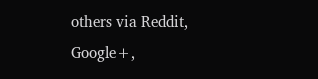others via Reddit, Google+,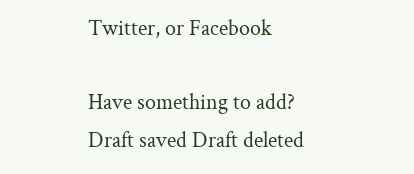Twitter, or Facebook

Have something to add?
Draft saved Draft deleted